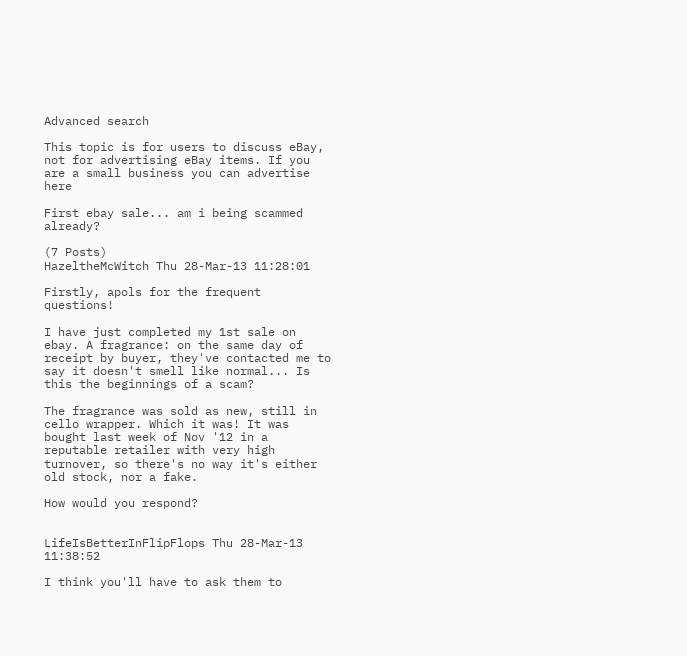Advanced search

This topic is for users to discuss eBay, not for advertising eBay items. If you are a small business you can advertise here

First ebay sale... am i being scammed already?

(7 Posts)
HazeltheMcWitch Thu 28-Mar-13 11:28:01

Firstly, apols for the frequent questions!

I have just completed my 1st sale on ebay. A fragrance: on the same day of receipt by buyer, they've contacted me to say it doesn't smell like normal... Is this the beginnings of a scam?

The fragrance was sold as new, still in cello wrapper. Which it was! It was bought last week of Nov '12 in a reputable retailer with very high turnover, so there's no way it's either old stock, nor a fake.

How would you respond?


LifeIsBetterInFlipFlops Thu 28-Mar-13 11:38:52

I think you'll have to ask them to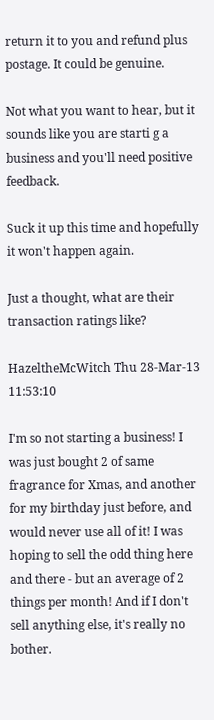return it to you and refund plus postage. It could be genuine.

Not what you want to hear, but it sounds like you are starti g a business and you'll need positive feedback.

Suck it up this time and hopefully it won't happen again.

Just a thought, what are their transaction ratings like?

HazeltheMcWitch Thu 28-Mar-13 11:53:10

I'm so not starting a business! I was just bought 2 of same fragrance for Xmas, and another for my birthday just before, and would never use all of it! I was hoping to sell the odd thing here and there - but an average of 2 things per month! And if I don't sell anything else, it's really no bother.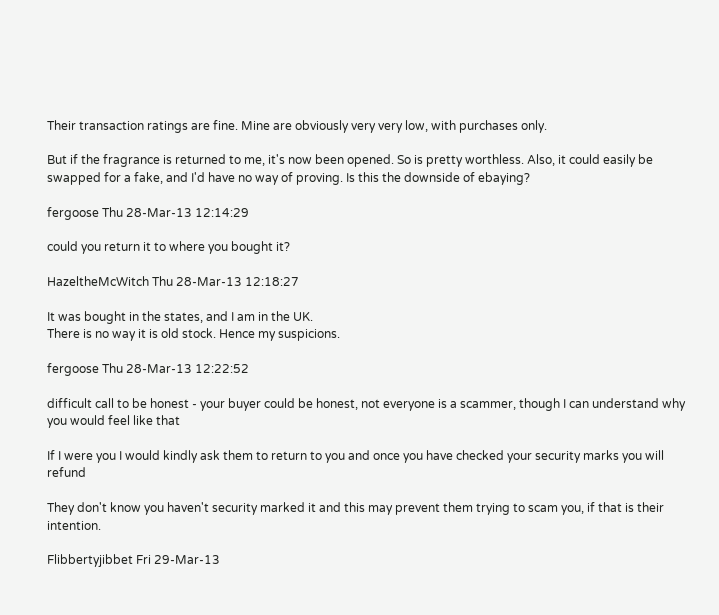Their transaction ratings are fine. Mine are obviously very very low, with purchases only.

But if the fragrance is returned to me, it's now been opened. So is pretty worthless. Also, it could easily be swapped for a fake, and I'd have no way of proving. Is this the downside of ebaying?

fergoose Thu 28-Mar-13 12:14:29

could you return it to where you bought it?

HazeltheMcWitch Thu 28-Mar-13 12:18:27

It was bought in the states, and I am in the UK.
There is no way it is old stock. Hence my suspicions.

fergoose Thu 28-Mar-13 12:22:52

difficult call to be honest - your buyer could be honest, not everyone is a scammer, though I can understand why you would feel like that

If I were you I would kindly ask them to return to you and once you have checked your security marks you will refund

They don't know you haven't security marked it and this may prevent them trying to scam you, if that is their intention.

Flibbertyjibbet Fri 29-Mar-13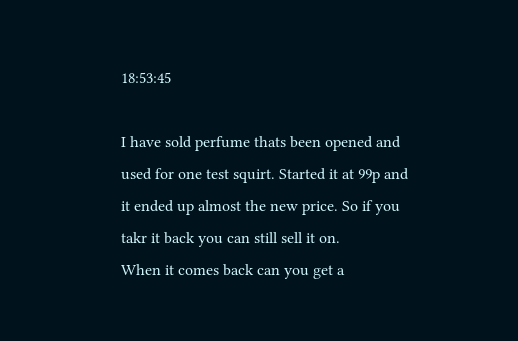18:53:45

I have sold perfume thats been opened and used for one test squirt. Started it at 99p and it ended up almost the new price. So if you takr it back you can still sell it on.
When it comes back can you get a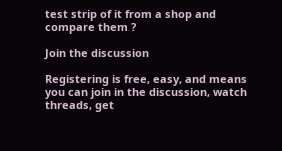test strip of it from a shop and compare them ?

Join the discussion

Registering is free, easy, and means you can join in the discussion, watch threads, get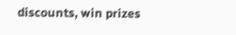discounts, win prizes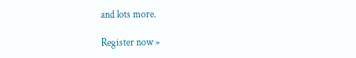and lots more.

Register now »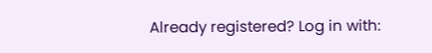Already registered? Log in with: